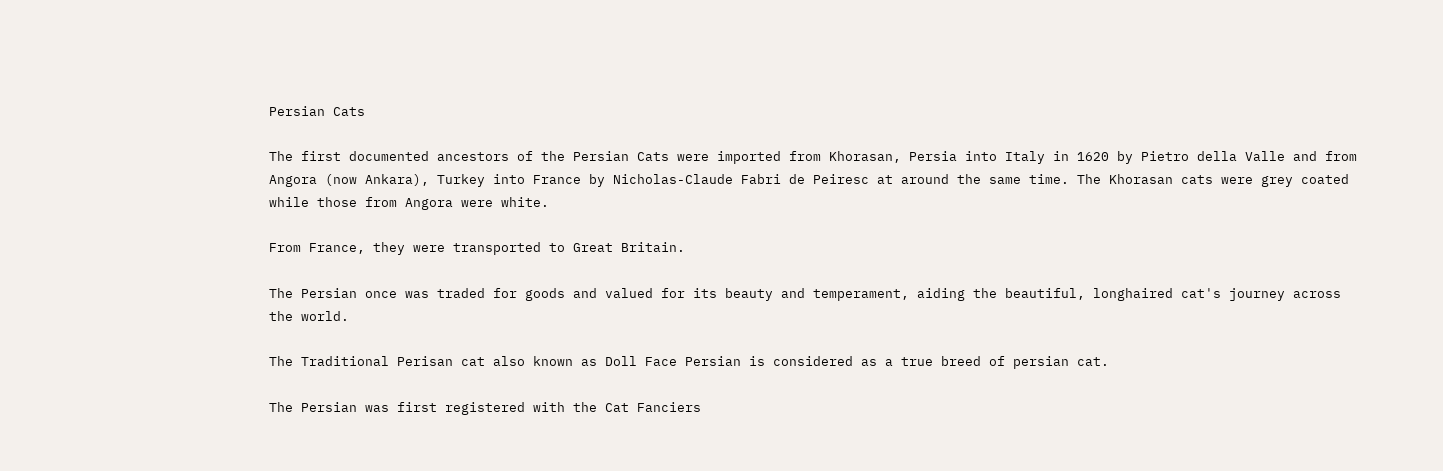Persian Cats

The first documented ancestors of the Persian Cats were imported from Khorasan, Persia into Italy in 1620 by Pietro della Valle and from Angora (now Ankara), Turkey into France by Nicholas-Claude Fabri de Peiresc at around the same time. The Khorasan cats were grey coated while those from Angora were white.

From France, they were transported to Great Britain.

The Persian once was traded for goods and valued for its beauty and temperament, aiding the beautiful, longhaired cat's journey across the world.

The Traditional Perisan cat also known as Doll Face Persian is considered as a true breed of persian cat.

The Persian was first registered with the Cat Fanciers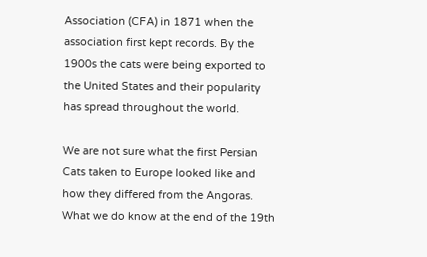Association (CFA) in 1871 when the association first kept records. By the 1900s the cats were being exported to the United States and their popularity has spread throughout the world.

We are not sure what the first Persian Cats taken to Europe looked like and how they differed from the Angoras. What we do know at the end of the 19th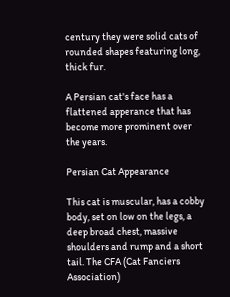century they were solid cats of rounded shapes featuring long, thick fur.

A Persian cat's face has a flattened apperance that has become more prominent over the years.

Persian Cat Appearance

This cat is muscular, has a cobby body, set on low on the legs, a deep broad chest, massive shoulders and rump and a short tail. The CFA (Cat Fanciers Association)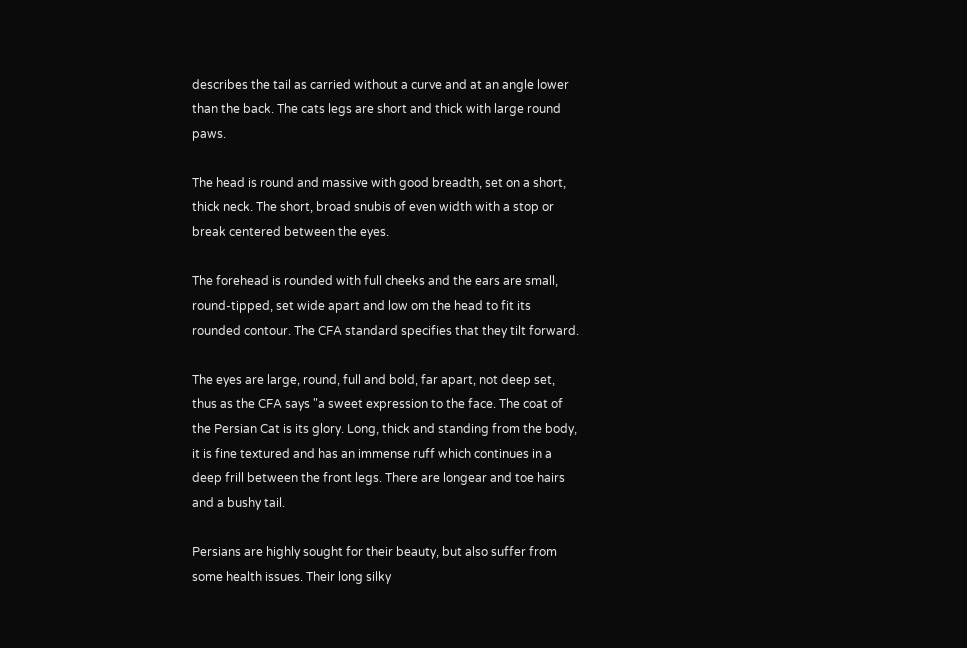describes the tail as carried without a curve and at an angle lower than the back. The cats legs are short and thick with large round paws.

The head is round and massive with good breadth, set on a short, thick neck. The short, broad snubis of even width with a stop or break centered between the eyes.

The forehead is rounded with full cheeks and the ears are small, round-tipped, set wide apart and low om the head to fit its rounded contour. The CFA standard specifies that they tilt forward.

The eyes are large, round, full and bold, far apart, not deep set, thus as the CFA says "a sweet expression to the face. The coat of the Persian Cat is its glory. Long, thick and standing from the body, it is fine textured and has an immense ruff which continues in a deep frill between the front legs. There are longear and toe hairs and a bushy tail.

Persians are highly sought for their beauty, but also suffer from some health issues. Their long silky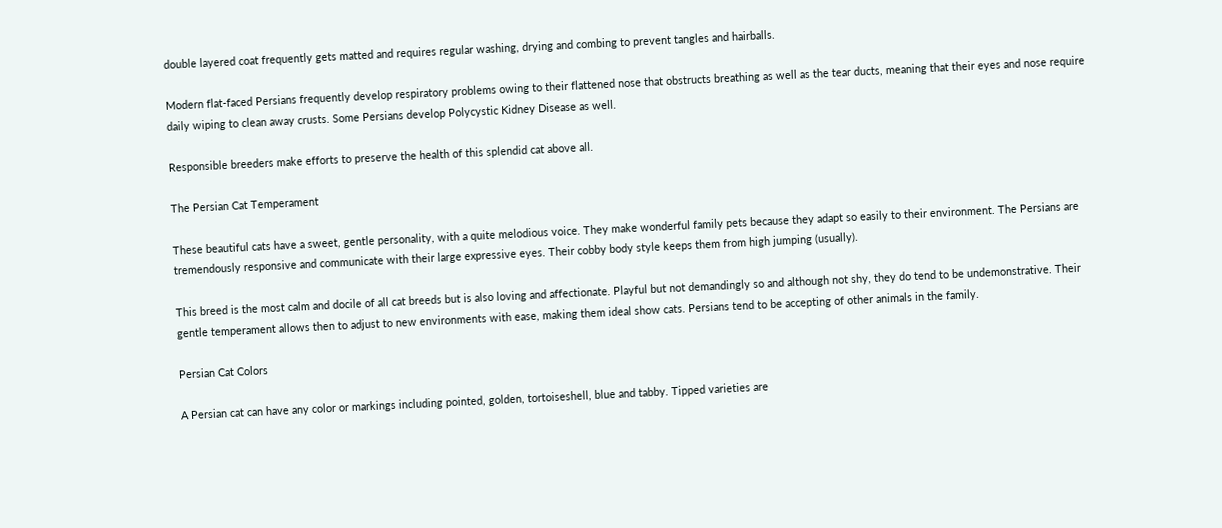double layered coat frequently gets matted and requires regular washing, drying and combing to prevent tangles and hairballs.

Modern flat-faced Persians frequently develop respiratory problems owing to their flattened nose that obstructs breathing as well as the tear ducts, meaning that their eyes and nose require daily wiping to clean away crusts. Some Persians develop Polycystic Kidney Disease as well.

Responsible breeders make efforts to preserve the health of this splendid cat above all.

The Persian Cat Temperament

These beautiful cats have a sweet, gentle personality, with a quite melodious voice. They make wonderful family pets because they adapt so easily to their environment. The Persians are tremendously responsive and communicate with their large expressive eyes. Their cobby body style keeps them from high jumping (usually).

This breed is the most calm and docile of all cat breeds but is also loving and affectionate. Playful but not demandingly so and although not shy, they do tend to be undemonstrative. Their gentle temperament allows then to adjust to new environments with ease, making them ideal show cats. Persians tend to be accepting of other animals in the family.

Persian Cat Colors

A Persian cat can have any color or markings including pointed, golden, tortoiseshell, blue and tabby. Tipped varieties are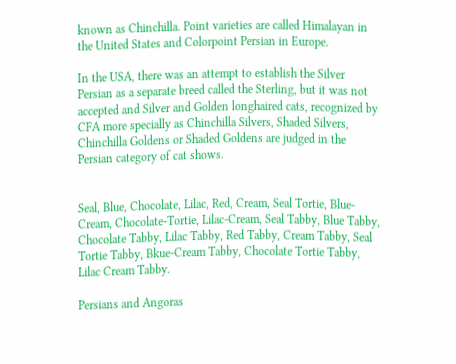known as Chinchilla. Point varieties are called Himalayan in the United States and Colorpoint Persian in Europe.

In the USA, there was an attempt to establish the Silver Persian as a separate breed called the Sterling, but it was not accepted and Silver and Golden longhaired cats, recognized by CFA more specially as Chinchilla Silvers, Shaded Silvers, Chinchilla Goldens or Shaded Goldens are judged in the Persian category of cat shows.


Seal, Blue, Chocolate, Lilac, Red, Cream, Seal Tortie, Blue-Cream, Chocolate-Tortie, Lilac-Cream, Seal Tabby, Blue Tabby, Chocolate Tabby, Lilac Tabby, Red Tabby, Cream Tabby, Seal Tortie Tabby, Bkue-Cream Tabby, Chocolate Tortie Tabby, Lilac Cream Tabby.

Persians and Angoras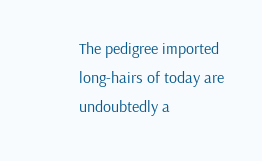The pedigree imported long-hairs of today are undoubtedly a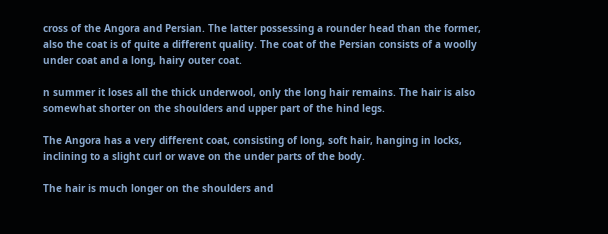cross of the Angora and Persian. The latter possessing a rounder head than the former, also the coat is of quite a different quality. The coat of the Persian consists of a woolly under coat and a long, hairy outer coat.

n summer it loses all the thick underwool, only the long hair remains. The hair is also somewhat shorter on the shoulders and upper part of the hind legs.

The Angora has a very different coat, consisting of long, soft hair, hanging in locks, inclining to a slight curl or wave on the under parts of the body.

The hair is much longer on the shoulders and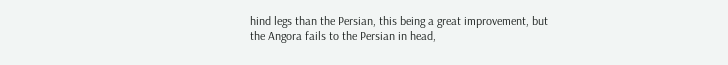hind legs than the Persian, this being a great improvement, but the Angora fails to the Persian in head,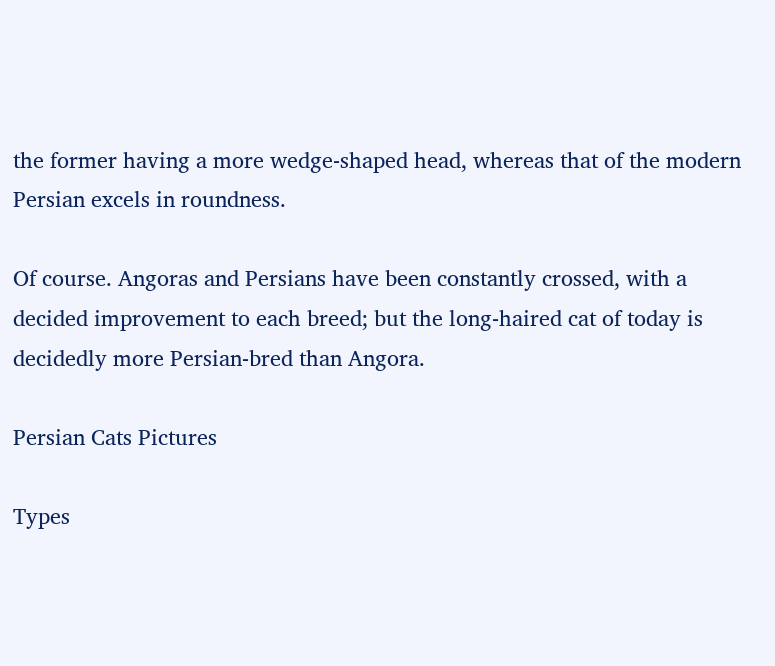the former having a more wedge-shaped head, whereas that of the modern Persian excels in roundness.

Of course. Angoras and Persians have been constantly crossed, with a decided improvement to each breed; but the long-haired cat of today is decidedly more Persian-bred than Angora.

Persian Cats Pictures

Types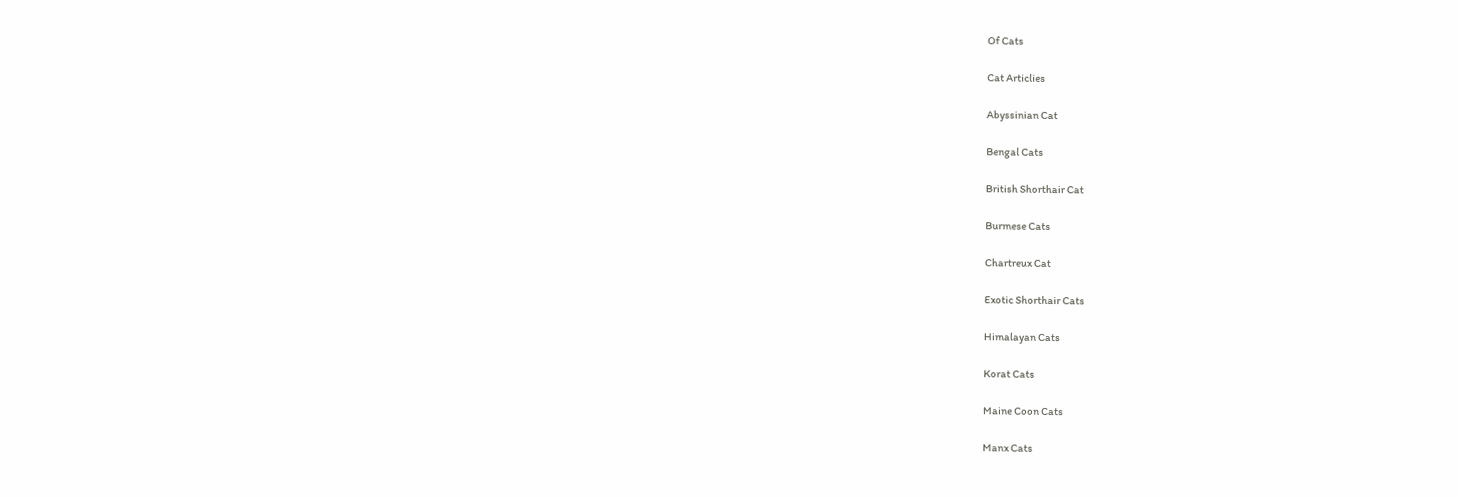Of Cats

Cat Articlies

Abyssinian Cat

Bengal Cats

British Shorthair Cat

Burmese Cats

Chartreux Cat

Exotic Shorthair Cats

Himalayan Cats

Korat Cats

Maine Coon Cats

Manx Cats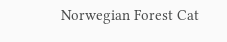Norwegian Forest Cat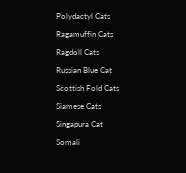Polydactyl Cats

Ragamuffin Cats

Ragdoll Cats

Russian Blue Cat

Scottish Fold Cats

Siamese Cats

Singapura Cat

Somali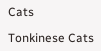Cats

Tonkinese Cats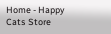Home - Happy Cats Store